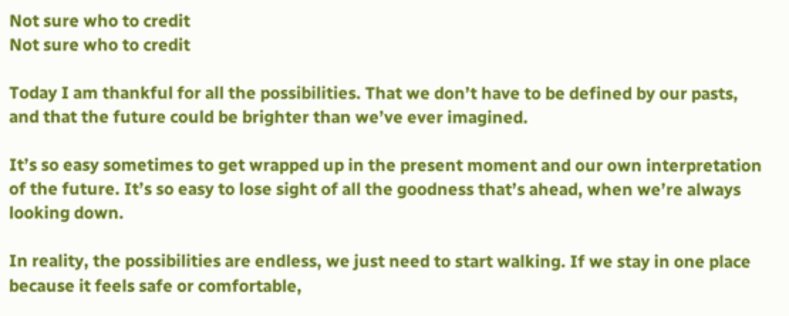Not sure who to credit
Not sure who to credit

Today I am thankful for all the possibilities. That we don’t have to be defined by our pasts, and that the future could be brighter than we’ve ever imagined.

It’s so easy sometimes to get wrapped up in the present moment and our own interpretation of the future. It’s so easy to lose sight of all the goodness that’s ahead, when we’re always looking down.

In reality, the possibilities are endless, we just need to start walking. If we stay in one place because it feels safe or comfortable,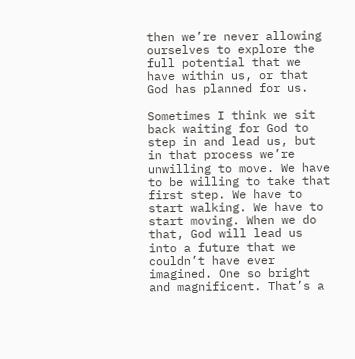then we’re never allowing ourselves to explore the full potential that we have within us, or that God has planned for us.

Sometimes I think we sit back waiting for God to step in and lead us, but in that process we’re unwilling to move. We have to be willing to take that first step. We have to start walking. We have to start moving. When we do that, God will lead us into a future that we couldn’t have ever imagined. One so bright and magnificent. That’s a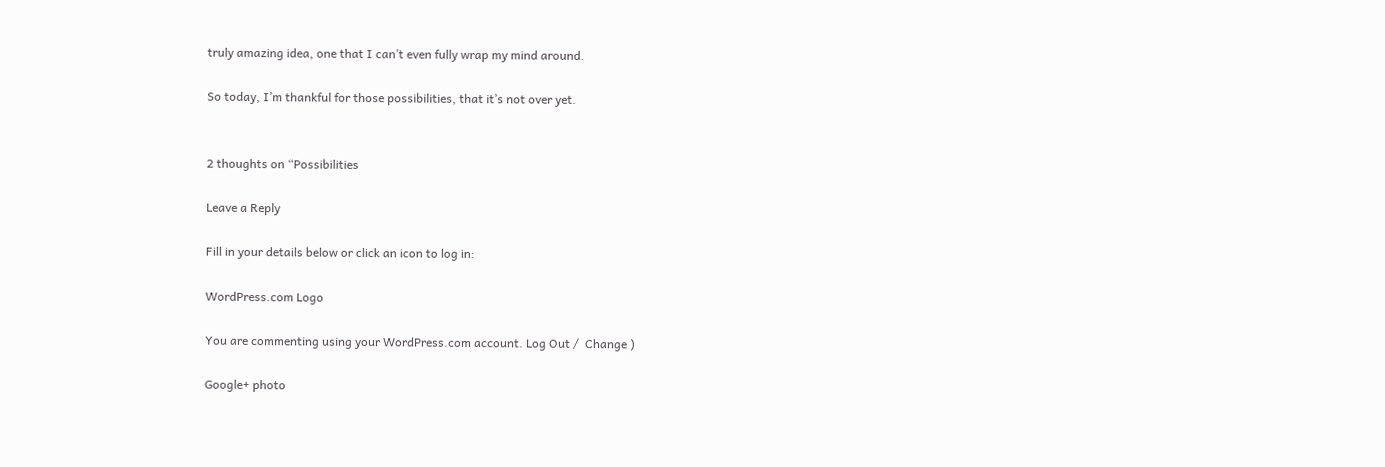truly amazing idea, one that I can’t even fully wrap my mind around.

So today, I’m thankful for those possibilities, that it’s not over yet.


2 thoughts on “Possibilities

Leave a Reply

Fill in your details below or click an icon to log in:

WordPress.com Logo

You are commenting using your WordPress.com account. Log Out /  Change )

Google+ photo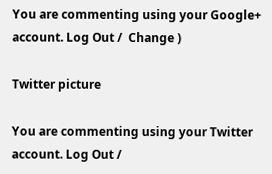You are commenting using your Google+ account. Log Out /  Change )

Twitter picture

You are commenting using your Twitter account. Log Out /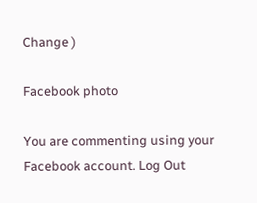Change )

Facebook photo

You are commenting using your Facebook account. Log Out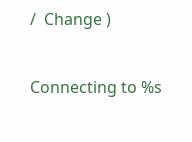/  Change )


Connecting to %s